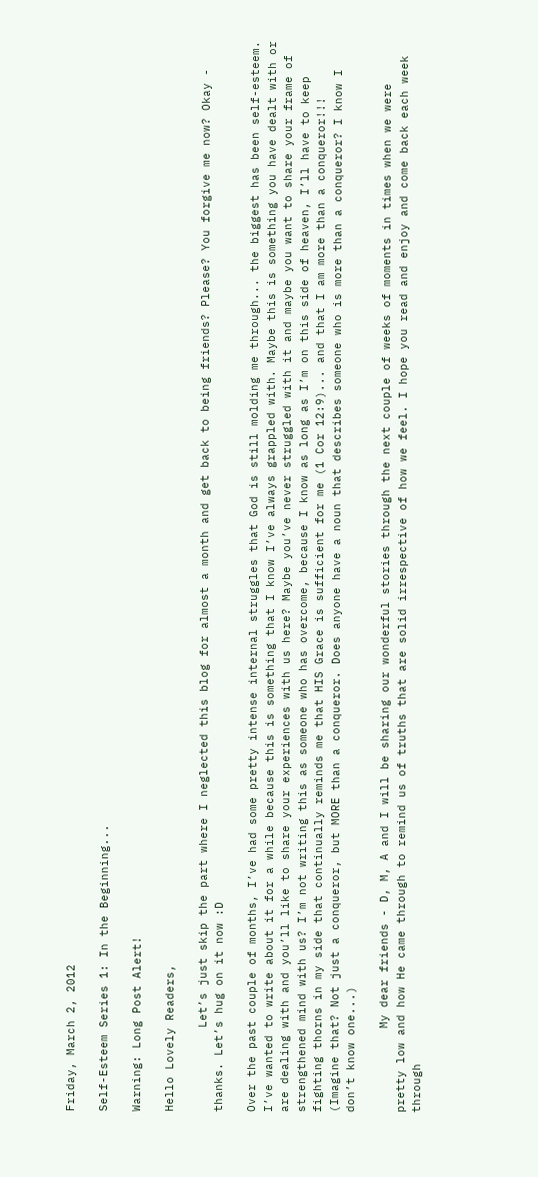Friday, March 2, 2012

Self-Esteem Series 1: In the Beginning...

Warning: Long Post Alert!

Hello Lovely Readers,

            Let’s just skip the part where I neglected this blog for almost a month and get back to being friends? Please? You forgive me now? Okay - thanks. Let’s hug on it now :D

Over the past couple of months, I’ve had some pretty intense internal struggles that God is still molding me through... the biggest has been self-esteem. I’ve wanted to write about it for a while because this is something that I know I’ve always grappled with. Maybe this is something you have dealt with or are dealing with and you’ll like to share your experiences with us here? Maybe you’ve never struggled with it and maybe you want to share your frame of strengthened mind with us? I’m not writing this as someone who has overcome, because I know as long as I’m on this side of heaven, I’ll have to keep fighting thorns in my side that continually reminds me that HIS Grace is sufficient for me (1 Cor 12:9)... and that I am more than a conqueror!!! (Imagine that? Not just a conqueror, but MORE than a conqueror. Does anyone have a noun that describes someone who is more than a conqueror? I know I don’t know one...)

            My dear friends - D, M, A and I will be sharing our wonderful stories through the next couple of weeks of moments in times when we were pretty low and how He came through to remind us of truths that are solid irrespective of how we feel. I hope you read and enjoy and come back each week through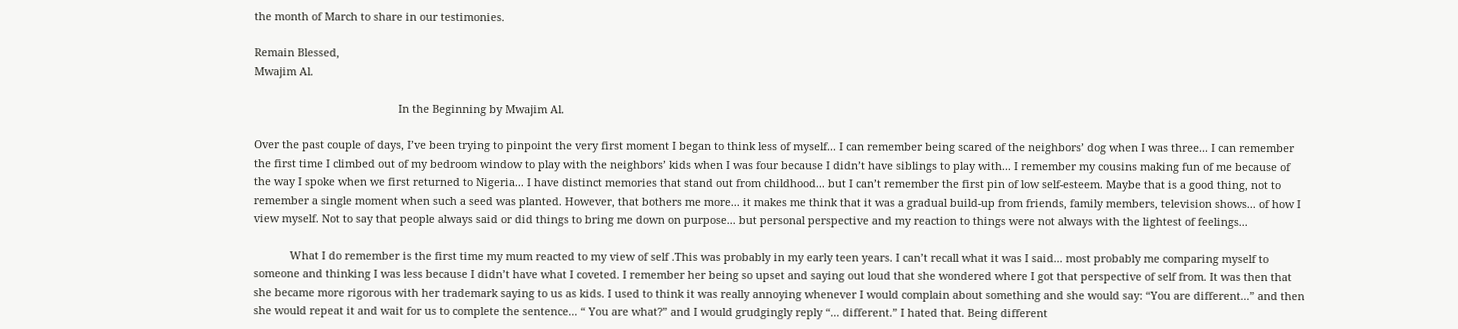the month of March to share in our testimonies.

Remain Blessed,
Mwajim Al.

                                                In the Beginning by Mwajim Al.

Over the past couple of days, I’ve been trying to pinpoint the very first moment I began to think less of myself... I can remember being scared of the neighbors’ dog when I was three... I can remember the first time I climbed out of my bedroom window to play with the neighbors’ kids when I was four because I didn’t have siblings to play with... I remember my cousins making fun of me because of the way I spoke when we first returned to Nigeria... I have distinct memories that stand out from childhood... but I can’t remember the first pin of low self-esteem. Maybe that is a good thing, not to remember a single moment when such a seed was planted. However, that bothers me more... it makes me think that it was a gradual build-up from friends, family members, television shows... of how I view myself. Not to say that people always said or did things to bring me down on purpose... but personal perspective and my reaction to things were not always with the lightest of feelings...

            What I do remember is the first time my mum reacted to my view of self .This was probably in my early teen years. I can’t recall what it was I said... most probably me comparing myself to someone and thinking I was less because I didn’t have what I coveted. I remember her being so upset and saying out loud that she wondered where I got that perspective of self from. It was then that she became more rigorous with her trademark saying to us as kids. I used to think it was really annoying whenever I would complain about something and she would say: “You are different...” and then she would repeat it and wait for us to complete the sentence... “ You are what?” and I would grudgingly reply “... different.” I hated that. Being different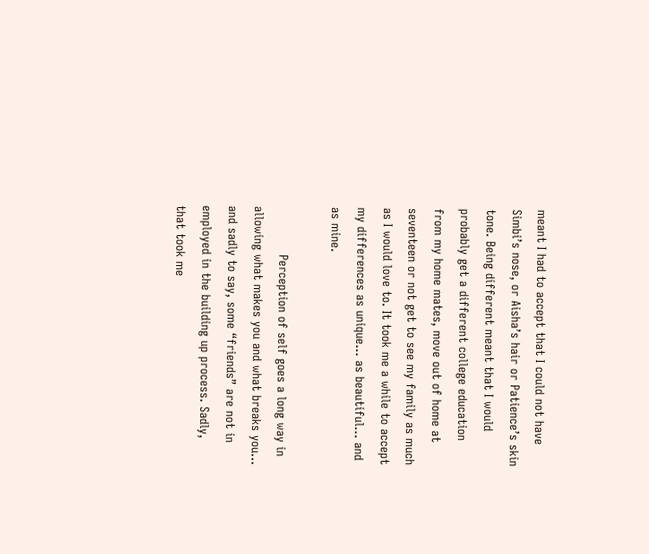meant I had to accept that I could not have Simbi’s nose, or Aisha’s hair or Patience’s skin tone. Being different meant that I would probably get a different college education from my home mates, move out of home at seventeen or not get to see my family as much as I would love to. It took me a while to accept my differences as unique... as beautiful... and as mine.

            Perception of self goes a long way in allowing what makes you and what breaks you... and sadly to say, some “friends” are not in employed in the building up process. Sadly, that took me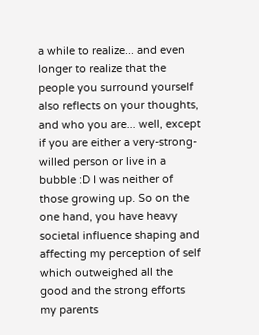a while to realize... and even longer to realize that the people you surround yourself also reflects on your thoughts, and who you are... well, except if you are either a very-strong-willed person or live in a bubble :D I was neither of those growing up. So on the one hand, you have heavy societal influence shaping and affecting my perception of self which outweighed all the good and the strong efforts my parents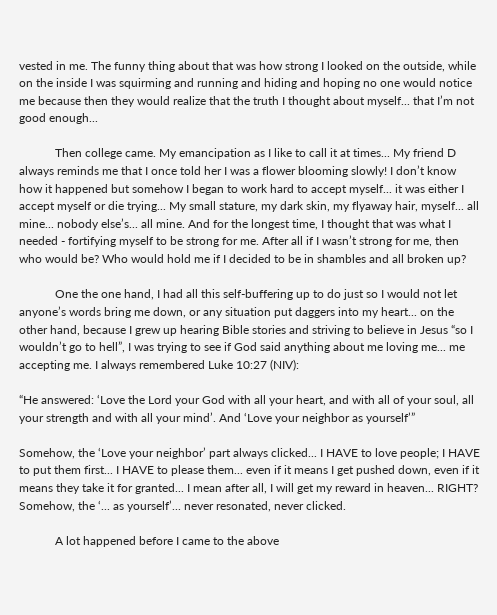vested in me. The funny thing about that was how strong I looked on the outside, while on the inside I was squirming and running and hiding and hoping no one would notice me because then they would realize that the truth I thought about myself... that I’m not good enough...

            Then college came. My emancipation as I like to call it at times... My friend D always reminds me that I once told her I was a flower blooming slowly! I don’t know how it happened but somehow I began to work hard to accept myself... it was either I accept myself or die trying... My small stature, my dark skin, my flyaway hair, myself... all mine... nobody else’s... all mine. And for the longest time, I thought that was what I needed - fortifying myself to be strong for me. After all if I wasn’t strong for me, then who would be? Who would hold me if I decided to be in shambles and all broken up?

            One the one hand, I had all this self-buffering up to do just so I would not let anyone’s words bring me down, or any situation put daggers into my heart... on the other hand, because I grew up hearing Bible stories and striving to believe in Jesus “so I wouldn’t go to hell”, I was trying to see if God said anything about me loving me... me accepting me. I always remembered Luke 10:27 (NIV):

“He answered: ‘Love the Lord your God with all your heart, and with all of your soul, all your strength and with all your mind’. And ‘Love your neighbor as yourself’”

Somehow, the ‘Love your neighbor’ part always clicked... I HAVE to love people; I HAVE to put them first... I HAVE to please them... even if it means I get pushed down, even if it means they take it for granted... I mean after all, I will get my reward in heaven... RIGHT? Somehow, the ‘... as yourself’... never resonated, never clicked.

            A lot happened before I came to the above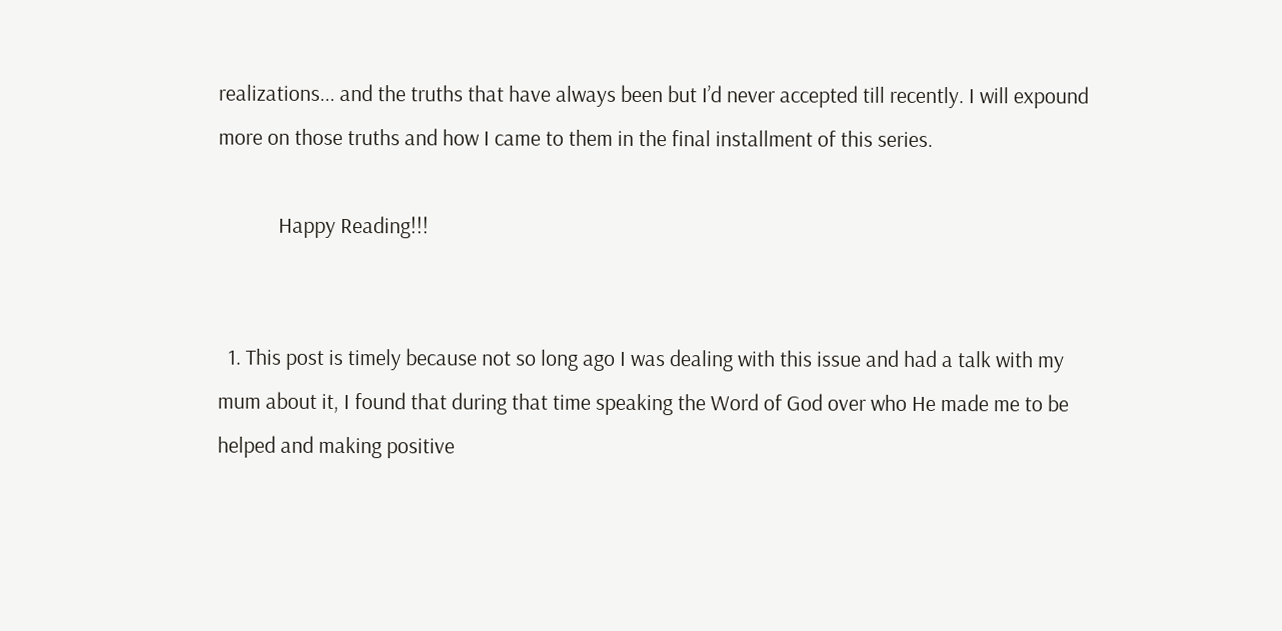realizations... and the truths that have always been but I’d never accepted till recently. I will expound more on those truths and how I came to them in the final installment of this series.

            Happy Reading!!!


  1. This post is timely because not so long ago I was dealing with this issue and had a talk with my mum about it, I found that during that time speaking the Word of God over who He made me to be helped and making positive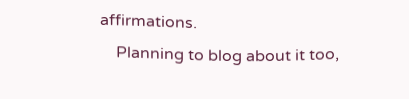affirmations.
    Planning to blog about it too,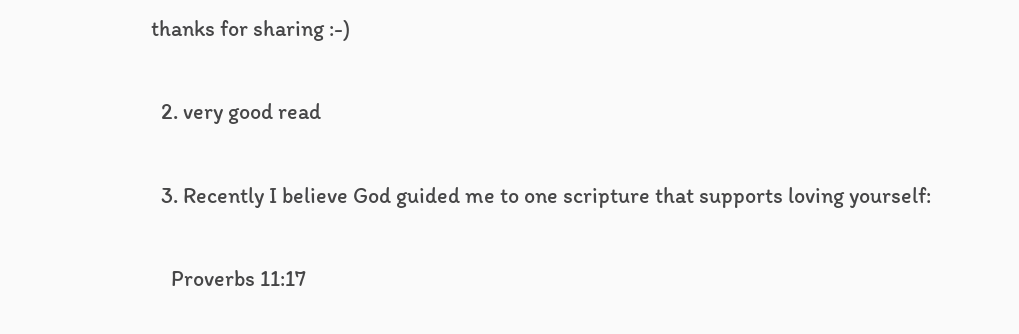thanks for sharing :-)

  2. very good read

  3. Recently I believe God guided me to one scripture that supports loving yourself:

    Proverbs 11:17